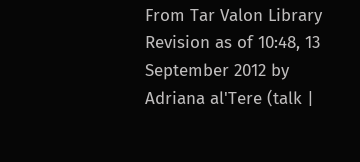From Tar Valon Library
Revision as of 10:48, 13 September 2012 by Adriana al'Tere (talk |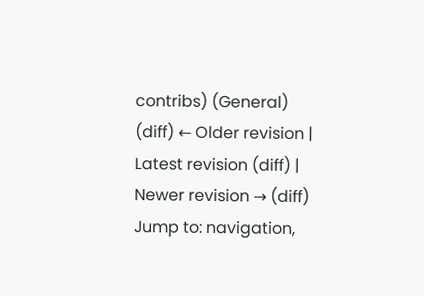contribs) (General)
(diff) ← Older revision | Latest revision (diff) | Newer revision → (diff)
Jump to: navigation,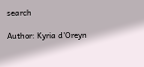search

Author: Kyria d'Oreyn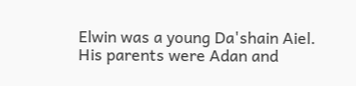Elwin was a young Da'shain Aiel. His parents were Adan and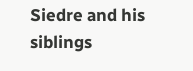Siedre and his siblings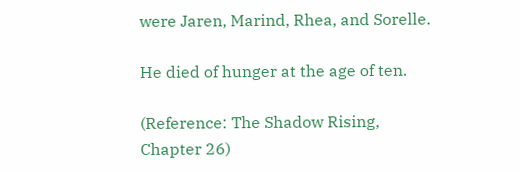were Jaren, Marind, Rhea, and Sorelle.

He died of hunger at the age of ten.

(Reference: The Shadow Rising, Chapter 26)